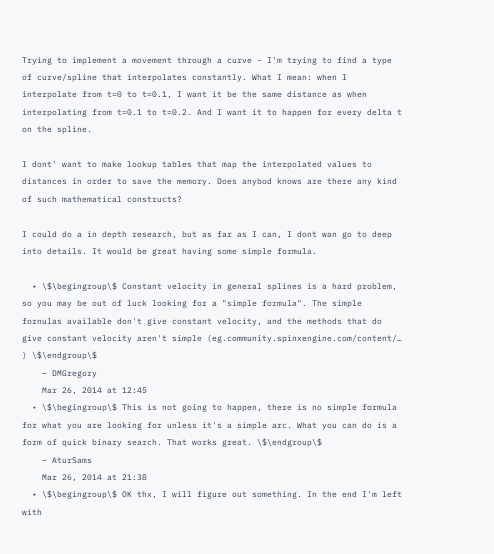Trying to implement a movement through a curve - I'm trying to find a type of curve/spline that interpolates constantly. What I mean: when I interpolate from t=0 to t=0.1, I want it be the same distance as when interpolating from t=0.1 to t=0.2. And I want it to happen for every delta t on the spline.

I dont' want to make lookup tables that map the interpolated values to distances in order to save the memory. Does anybod knows are there any kind of such mathematical constructs?

I could do a in depth research, but as far as I can, I dont wan go to deep into details. It would be great having some simple formula.

  • \$\begingroup\$ Constant velocity in general splines is a hard problem, so you may be out of luck looking for a "simple formula". The simple fornulas available don't give constant velocity, and the methods that do give constant velocity aren't simple (eg.community.spinxengine.com/content/… ) \$\endgroup\$
    – DMGregory
    Mar 26, 2014 at 12:45
  • \$\begingroup\$ This is not going to happen, there is no simple formula for what you are looking for unless it's a simple arc. What you can do is a form of quick binary search. That works great. \$\endgroup\$
    – AturSams
    Mar 26, 2014 at 21:38
  • \$\begingroup\$ OK thx, I will figure out something. In the end I'm left with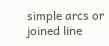simple arcs or joined line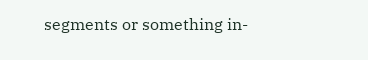segments or something in-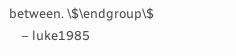between. \$\endgroup\$
    – luke1985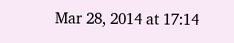Mar 28, 2014 at 17:14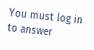You must log in to answer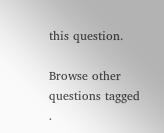this question.

Browse other questions tagged .